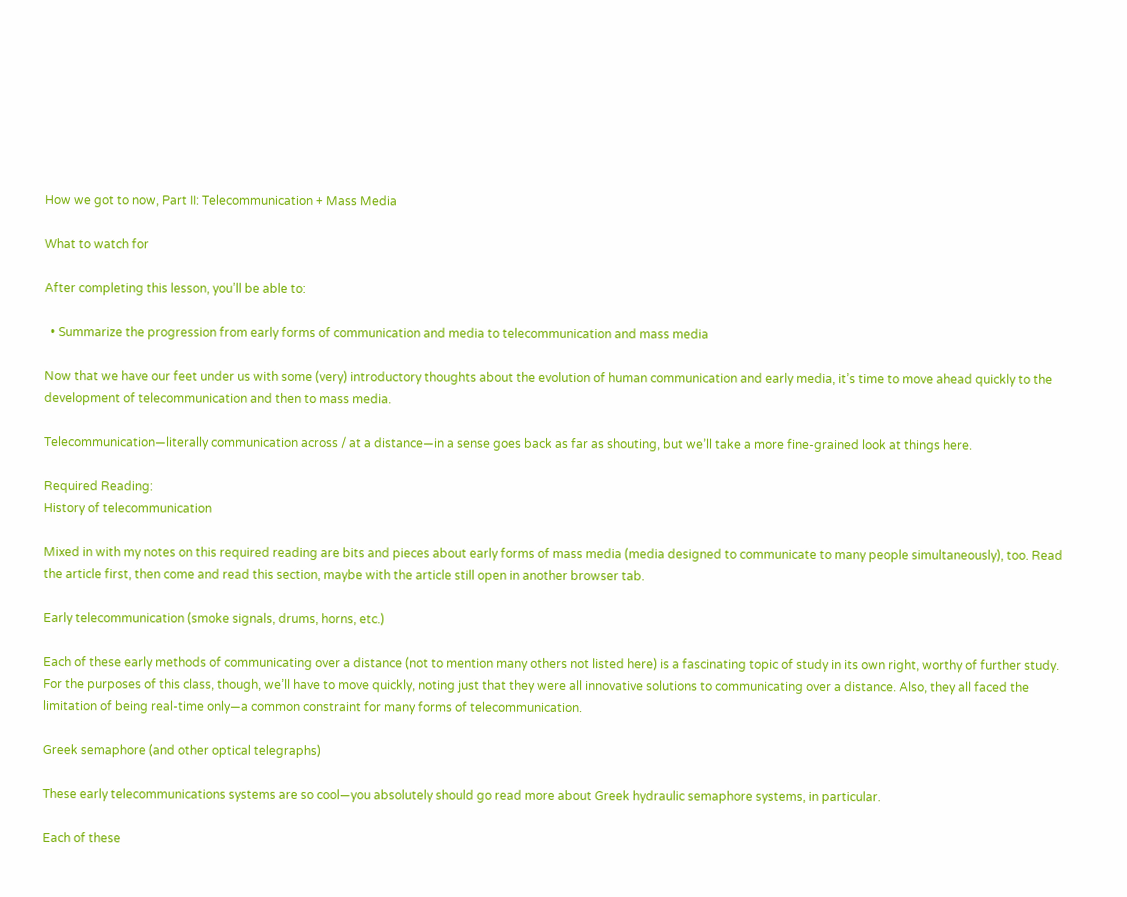How we got to now, Part II: Telecommunication + Mass Media

What to watch for

After completing this lesson, you’ll be able to:

  • Summarize the progression from early forms of communication and media to telecommunication and mass media

Now that we have our feet under us with some (very) introductory thoughts about the evolution of human communication and early media, it’s time to move ahead quickly to the development of telecommunication and then to mass media.

Telecommunication—literally communication across / at a distance—in a sense goes back as far as shouting, but we’ll take a more fine-grained look at things here.

Required Reading:
History of telecommunication

Mixed in with my notes on this required reading are bits and pieces about early forms of mass media (media designed to communicate to many people simultaneously), too. Read the article first, then come and read this section, maybe with the article still open in another browser tab.

Early telecommunication (smoke signals, drums, horns, etc.)

Each of these early methods of communicating over a distance (not to mention many others not listed here) is a fascinating topic of study in its own right, worthy of further study. For the purposes of this class, though, we’ll have to move quickly, noting just that they were all innovative solutions to communicating over a distance. Also, they all faced the limitation of being real-time only—a common constraint for many forms of telecommunication.

Greek semaphore (and other optical telegraphs)

These early telecommunications systems are so cool—you absolutely should go read more about Greek hydraulic semaphore systems, in particular.

Each of these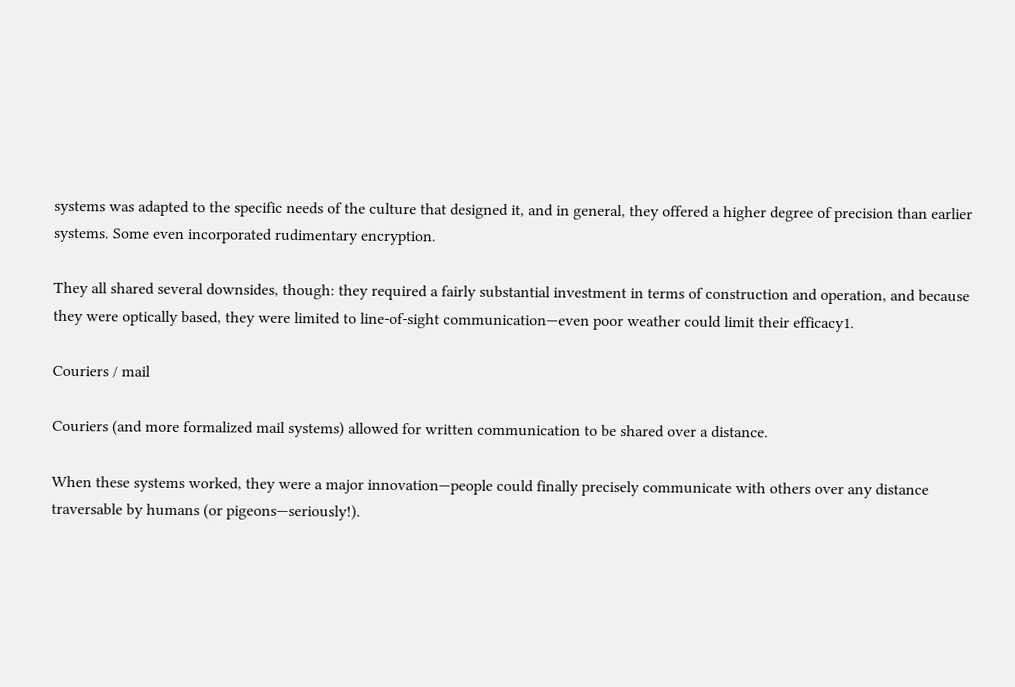systems was adapted to the specific needs of the culture that designed it, and in general, they offered a higher degree of precision than earlier systems. Some even incorporated rudimentary encryption.

They all shared several downsides, though: they required a fairly substantial investment in terms of construction and operation, and because they were optically based, they were limited to line-of-sight communication—even poor weather could limit their efficacy1.

Couriers / mail

Couriers (and more formalized mail systems) allowed for written communication to be shared over a distance.

When these systems worked, they were a major innovation—people could finally precisely communicate with others over any distance traversable by humans (or pigeons—seriously!).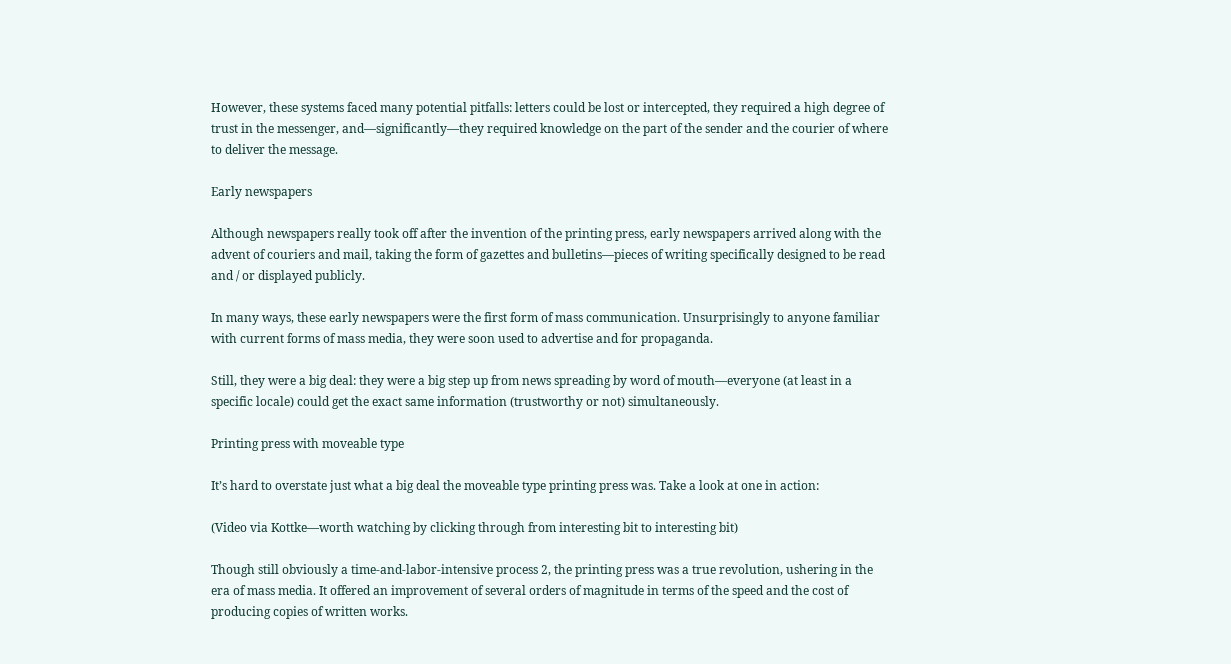However, these systems faced many potential pitfalls: letters could be lost or intercepted, they required a high degree of trust in the messenger, and—significantly—they required knowledge on the part of the sender and the courier of where to deliver the message.

Early newspapers

Although newspapers really took off after the invention of the printing press, early newspapers arrived along with the advent of couriers and mail, taking the form of gazettes and bulletins—pieces of writing specifically designed to be read and / or displayed publicly.

In many ways, these early newspapers were the first form of mass communication. Unsurprisingly to anyone familiar with current forms of mass media, they were soon used to advertise and for propaganda.

Still, they were a big deal: they were a big step up from news spreading by word of mouth—everyone (at least in a specific locale) could get the exact same information (trustworthy or not) simultaneously.

Printing press with moveable type

It’s hard to overstate just what a big deal the moveable type printing press was. Take a look at one in action:

(Video via Kottke—worth watching by clicking through from interesting bit to interesting bit)

Though still obviously a time-and-labor-intensive process 2, the printing press was a true revolution, ushering in the era of mass media. It offered an improvement of several orders of magnitude in terms of the speed and the cost of producing copies of written works.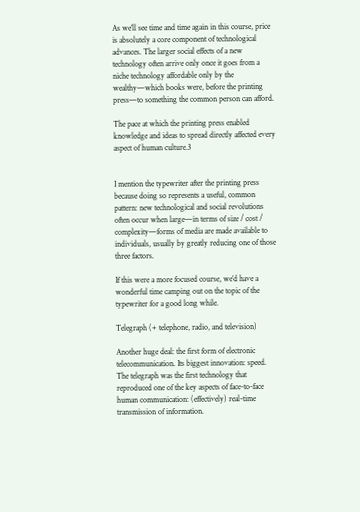As we’ll see time and time again in this course, price is absolutely a core component of technological advances. The larger social effects of a new technology often arrive only once it goes from a niche technology affordable only by the wealthy—which books were, before the printing press—to something the common person can afford.

The pace at which the printing press enabled knowledge and ideas to spread directly affected every aspect of human culture.3


I mention the typewriter after the printing press because doing so represents a useful, common pattern: new technological and social revolutions often occur when large—in terms of size / cost / complexity—forms of media are made available to individuals, usually by greatly reducing one of those three factors.

If this were a more focused course, we’d have a wonderful time camping out on the topic of the typewriter for a good long while.

Telegraph (+ telephone, radio, and television)

Another huge deal: the first form of electronic telecommunication. Its biggest innovation: speed. The telegraph was the first technology that reproduced one of the key aspects of face-to-face human communication: (effectively) real-time transmission of information.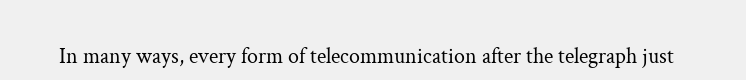In many ways, every form of telecommunication after the telegraph just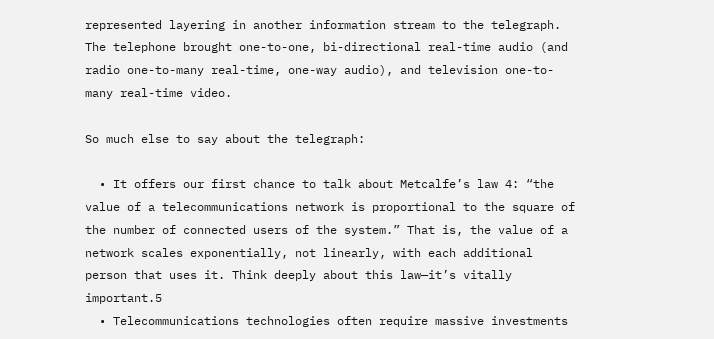represented layering in another information stream to the telegraph. The telephone brought one-to-one, bi-directional real-time audio (and radio one-to-many real-time, one-way audio), and television one-to-many real-time video.

So much else to say about the telegraph:

  • It offers our first chance to talk about Metcalfe’s law 4: “the value of a telecommunications network is proportional to the square of the number of connected users of the system.” That is, the value of a network scales exponentially, not linearly, with each additional person that uses it. Think deeply about this law—it’s vitally important.5
  • Telecommunications technologies often require massive investments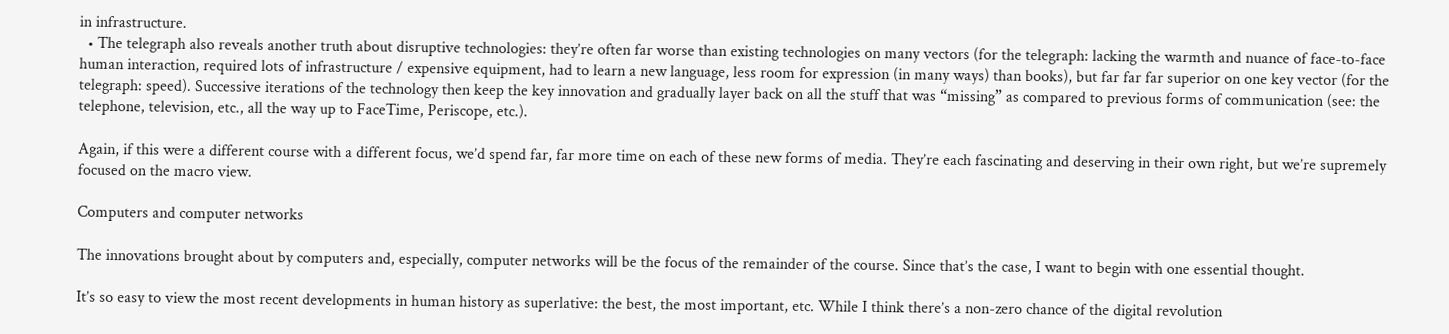in infrastructure.
  • The telegraph also reveals another truth about disruptive technologies: they’re often far worse than existing technologies on many vectors (for the telegraph: lacking the warmth and nuance of face-to-face human interaction, required lots of infrastructure / expensive equipment, had to learn a new language, less room for expression (in many ways) than books), but far far far superior on one key vector (for the telegraph: speed). Successive iterations of the technology then keep the key innovation and gradually layer back on all the stuff that was “missing” as compared to previous forms of communication (see: the telephone, television, etc., all the way up to FaceTime, Periscope, etc.).

Again, if this were a different course with a different focus, we’d spend far, far more time on each of these new forms of media. They’re each fascinating and deserving in their own right, but we’re supremely focused on the macro view.

Computers and computer networks

The innovations brought about by computers and, especially, computer networks will be the focus of the remainder of the course. Since that’s the case, I want to begin with one essential thought.

It’s so easy to view the most recent developments in human history as superlative: the best, the most important, etc. While I think there’s a non-zero chance of the digital revolution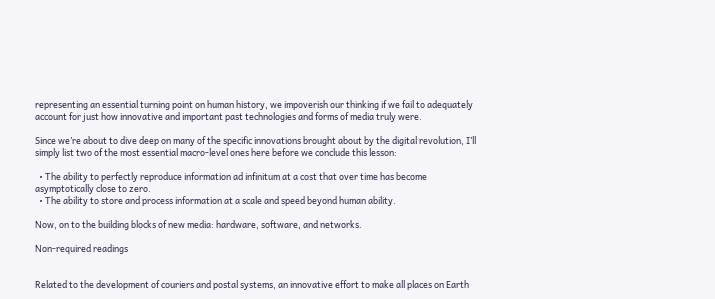representing an essential turning point on human history, we impoverish our thinking if we fail to adequately account for just how innovative and important past technologies and forms of media truly were.

Since we’re about to dive deep on many of the specific innovations brought about by the digital revolution, I’ll simply list two of the most essential macro-level ones here before we conclude this lesson:

  • The ability to perfectly reproduce information ad infinitum at a cost that over time has become asymptotically close to zero.
  • The ability to store and process information at a scale and speed beyond human ability.

Now, on to the building blocks of new media: hardware, software, and networks.

Non-required readings


Related to the development of couriers and postal systems, an innovative effort to make all places on Earth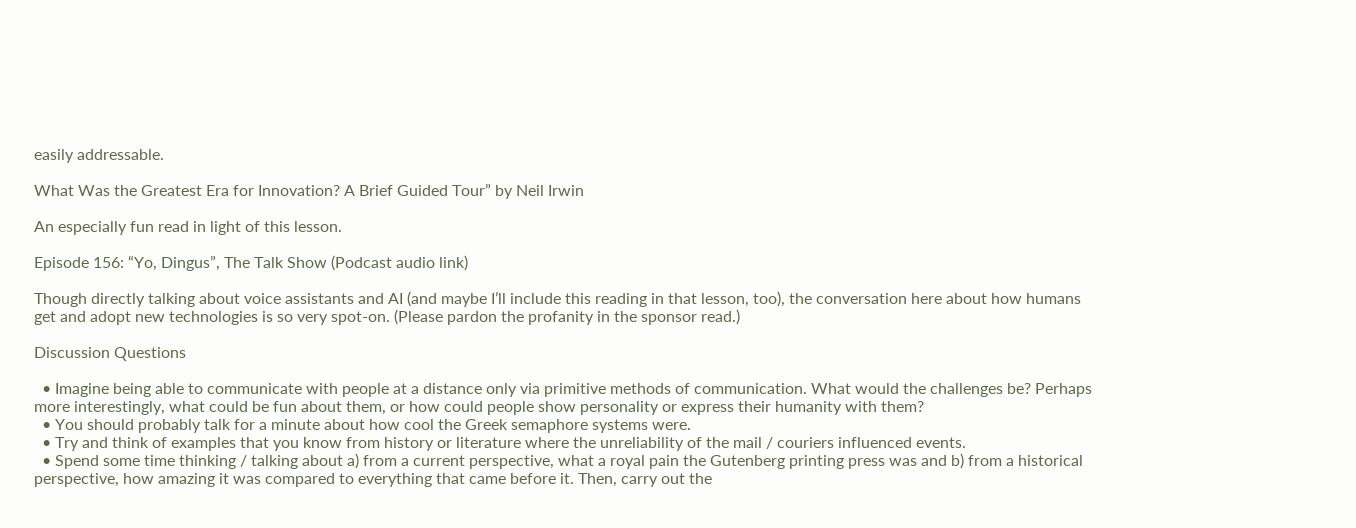easily addressable.

What Was the Greatest Era for Innovation? A Brief Guided Tour” by Neil Irwin

An especially fun read in light of this lesson.

Episode 156: “Yo, Dingus”, The Talk Show (Podcast audio link)

Though directly talking about voice assistants and AI (and maybe I’ll include this reading in that lesson, too), the conversation here about how humans get and adopt new technologies is so very spot-on. (Please pardon the profanity in the sponsor read.)

Discussion Questions

  • Imagine being able to communicate with people at a distance only via primitive methods of communication. What would the challenges be? Perhaps more interestingly, what could be fun about them, or how could people show personality or express their humanity with them?
  • You should probably talk for a minute about how cool the Greek semaphore systems were.
  • Try and think of examples that you know from history or literature where the unreliability of the mail / couriers influenced events.
  • Spend some time thinking / talking about a) from a current perspective, what a royal pain the Gutenberg printing press was and b) from a historical perspective, how amazing it was compared to everything that came before it. Then, carry out the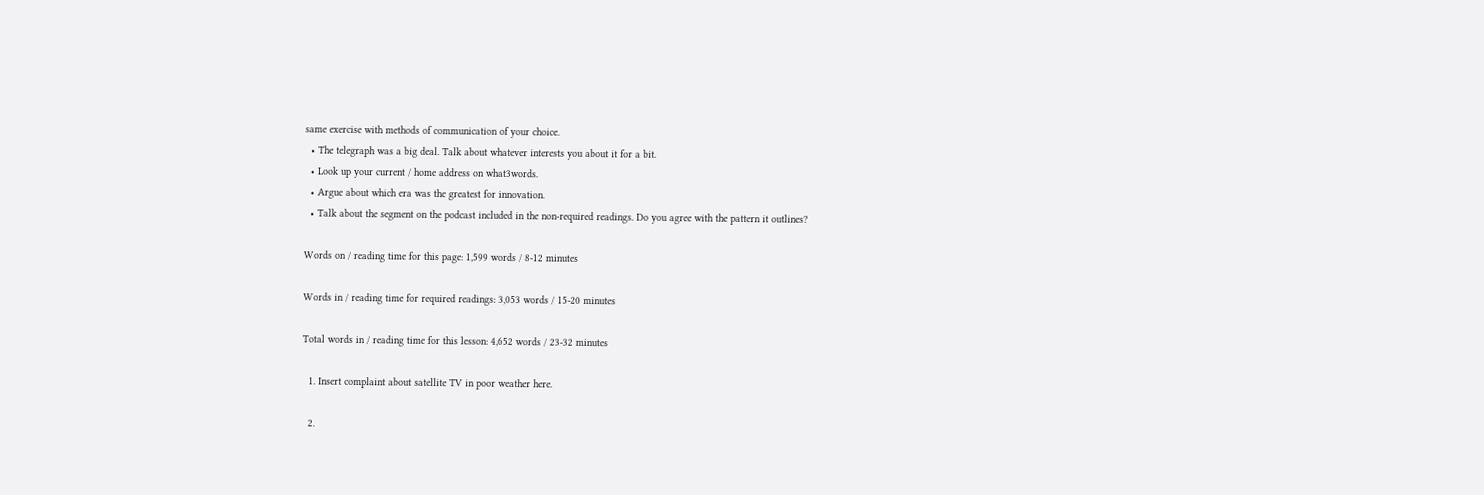same exercise with methods of communication of your choice.
  • The telegraph was a big deal. Talk about whatever interests you about it for a bit.
  • Look up your current / home address on what3words.
  • Argue about which era was the greatest for innovation.
  • Talk about the segment on the podcast included in the non-required readings. Do you agree with the pattern it outlines?

Words on / reading time for this page: 1,599 words / 8-12 minutes

Words in / reading time for required readings: 3,053 words / 15-20 minutes

Total words in / reading time for this lesson: 4,652 words / 23-32 minutes

  1. Insert complaint about satellite TV in poor weather here.

  2.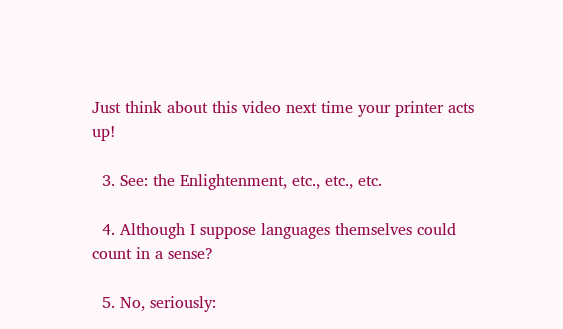Just think about this video next time your printer acts up!

  3. See: the Enlightenment, etc., etc., etc.

  4. Although I suppose languages themselves could count in a sense?

  5. No, seriously: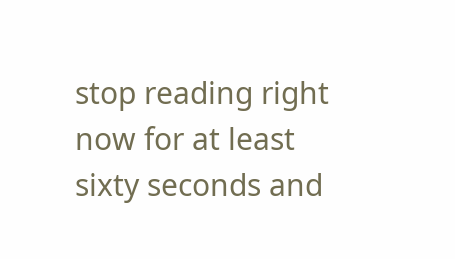stop reading right now for at least sixty seconds and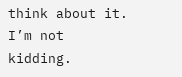think about it. I’m not kidding.